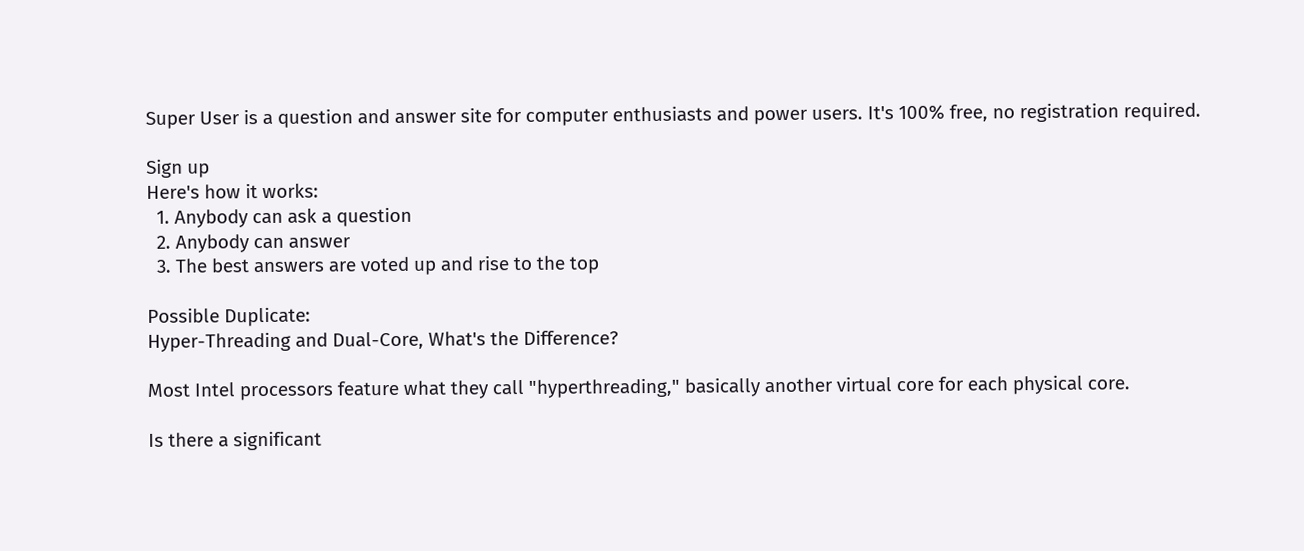Super User is a question and answer site for computer enthusiasts and power users. It's 100% free, no registration required.

Sign up
Here's how it works:
  1. Anybody can ask a question
  2. Anybody can answer
  3. The best answers are voted up and rise to the top

Possible Duplicate:
Hyper-Threading and Dual-Core, What's the Difference?

Most Intel processors feature what they call "hyperthreading," basically another virtual core for each physical core.

Is there a significant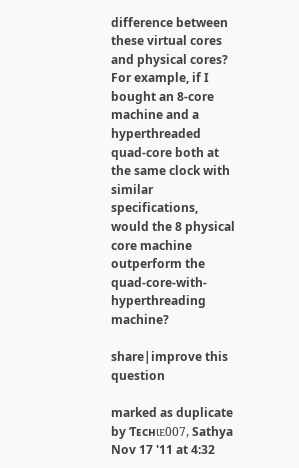difference between these virtual cores and physical cores? For example, if I bought an 8-core machine and a hyperthreaded quad-core both at the same clock with similar specifications, would the 8 physical core machine outperform the quad-core-with-hyperthreading machine?

share|improve this question

marked as duplicate by Ƭᴇcʜιᴇ007, Sathya Nov 17 '11 at 4:32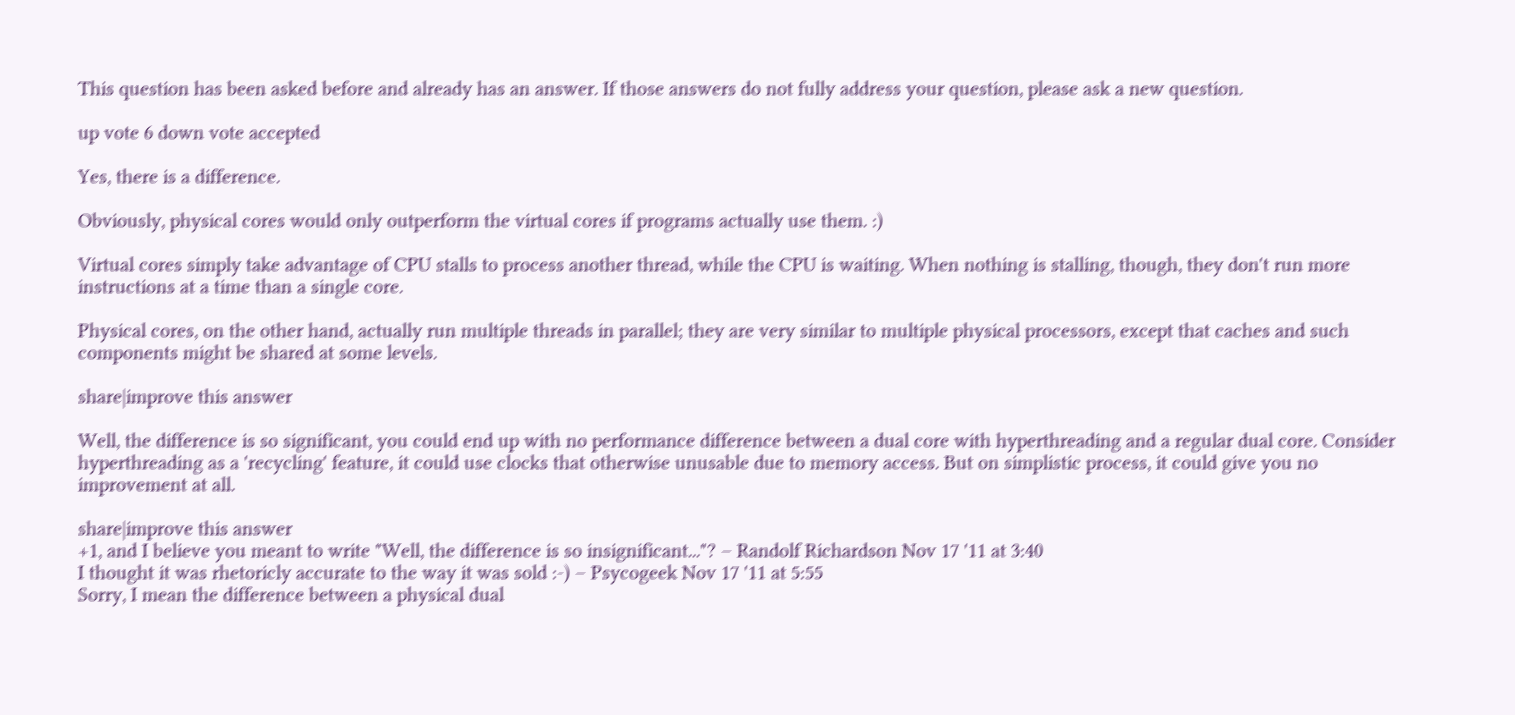This question has been asked before and already has an answer. If those answers do not fully address your question, please ask a new question.

up vote 6 down vote accepted

Yes, there is a difference.

Obviously, physical cores would only outperform the virtual cores if programs actually use them. :)

Virtual cores simply take advantage of CPU stalls to process another thread, while the CPU is waiting. When nothing is stalling, though, they don't run more instructions at a time than a single core.

Physical cores, on the other hand, actually run multiple threads in parallel; they are very similar to multiple physical processors, except that caches and such components might be shared at some levels.

share|improve this answer

Well, the difference is so significant, you could end up with no performance difference between a dual core with hyperthreading and a regular dual core. Consider hyperthreading as a 'recycling' feature, it could use clocks that otherwise unusable due to memory access. But on simplistic process, it could give you no improvement at all.

share|improve this answer
+1, and I believe you meant to write "Well, the difference is so insignificant..."? – Randolf Richardson Nov 17 '11 at 3:40
I thought it was rhetoricly accurate to the way it was sold :-) – Psycogeek Nov 17 '11 at 5:55
Sorry, I mean the difference between a physical dual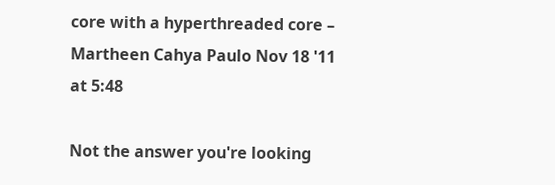core with a hyperthreaded core – Martheen Cahya Paulo Nov 18 '11 at 5:48

Not the answer you're looking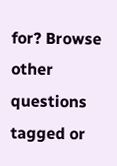for? Browse other questions tagged or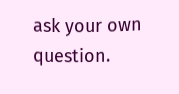ask your own question.